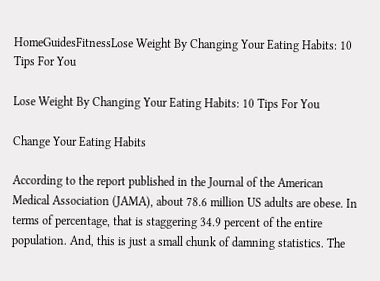HomeGuidesFitnessLose Weight By Changing Your Eating Habits: 10 Tips For You

Lose Weight By Changing Your Eating Habits: 10 Tips For You

Change Your Eating Habits

According to the report published in the Journal of the American Medical Association (JAMA), about 78.6 million US adults are obese. In terms of percentage, that is staggering 34.9 percent of the entire population. And, this is just a small chunk of damning statistics. The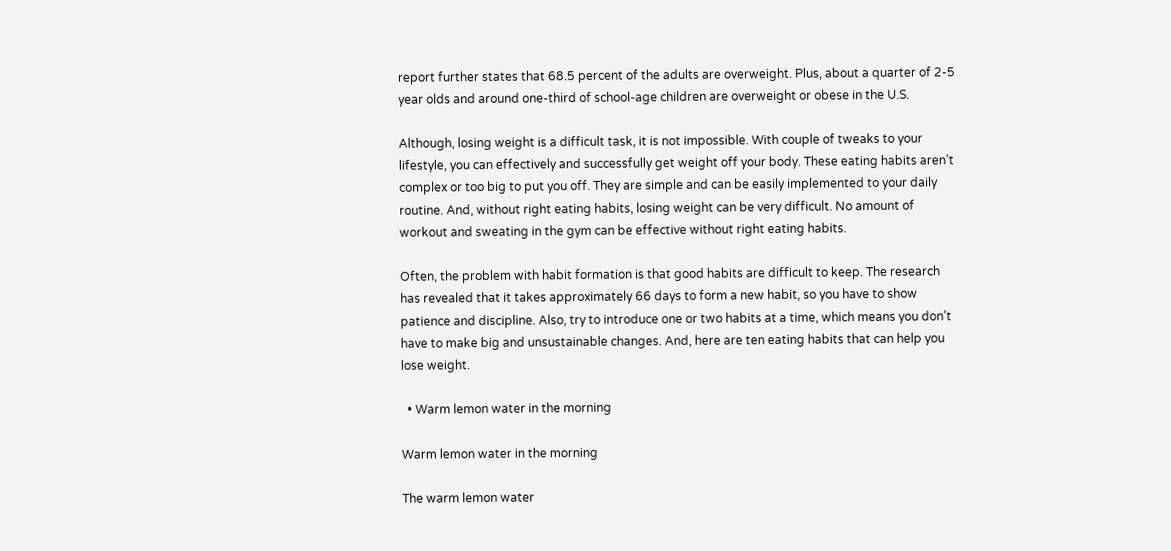report further states that 68.5 percent of the adults are overweight. Plus, about a quarter of 2-5 year olds and around one-third of school-age children are overweight or obese in the U.S.

Although, losing weight is a difficult task, it is not impossible. With couple of tweaks to your lifestyle, you can effectively and successfully get weight off your body. These eating habits aren’t complex or too big to put you off. They are simple and can be easily implemented to your daily routine. And, without right eating habits, losing weight can be very difficult. No amount of workout and sweating in the gym can be effective without right eating habits.

Often, the problem with habit formation is that good habits are difficult to keep. The research has revealed that it takes approximately 66 days to form a new habit, so you have to show patience and discipline. Also, try to introduce one or two habits at a time, which means you don’t have to make big and unsustainable changes. And, here are ten eating habits that can help you lose weight.

  • Warm lemon water in the morning

Warm lemon water in the morning

The warm lemon water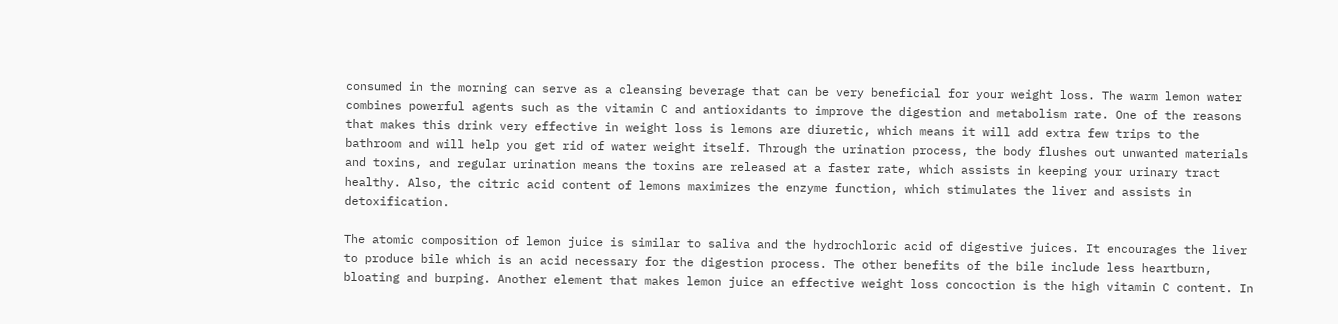consumed in the morning can serve as a cleansing beverage that can be very beneficial for your weight loss. The warm lemon water combines powerful agents such as the vitamin C and antioxidants to improve the digestion and metabolism rate. One of the reasons that makes this drink very effective in weight loss is lemons are diuretic, which means it will add extra few trips to the bathroom and will help you get rid of water weight itself. Through the urination process, the body flushes out unwanted materials and toxins, and regular urination means the toxins are released at a faster rate, which assists in keeping your urinary tract healthy. Also, the citric acid content of lemons maximizes the enzyme function, which stimulates the liver and assists in detoxification.

The atomic composition of lemon juice is similar to saliva and the hydrochloric acid of digestive juices. It encourages the liver to produce bile which is an acid necessary for the digestion process. The other benefits of the bile include less heartburn, bloating and burping. Another element that makes lemon juice an effective weight loss concoction is the high vitamin C content. In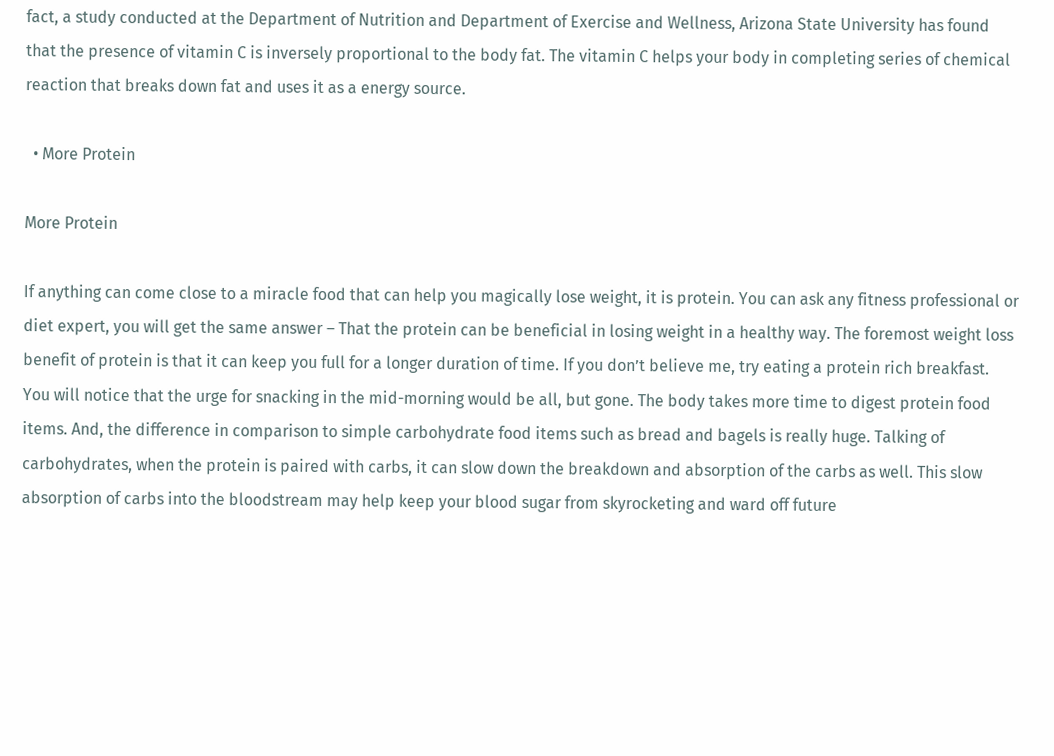fact, a study conducted at the Department of Nutrition and Department of Exercise and Wellness, Arizona State University has found that the presence of vitamin C is inversely proportional to the body fat. The vitamin C helps your body in completing series of chemical reaction that breaks down fat and uses it as a energy source.

  • More Protein

More Protein

If anything can come close to a miracle food that can help you magically lose weight, it is protein. You can ask any fitness professional or diet expert, you will get the same answer – That the protein can be beneficial in losing weight in a healthy way. The foremost weight loss benefit of protein is that it can keep you full for a longer duration of time. If you don’t believe me, try eating a protein rich breakfast. You will notice that the urge for snacking in the mid-morning would be all, but gone. The body takes more time to digest protein food items. And, the difference in comparison to simple carbohydrate food items such as bread and bagels is really huge. Talking of carbohydrates, when the protein is paired with carbs, it can slow down the breakdown and absorption of the carbs as well. This slow absorption of carbs into the bloodstream may help keep your blood sugar from skyrocketing and ward off future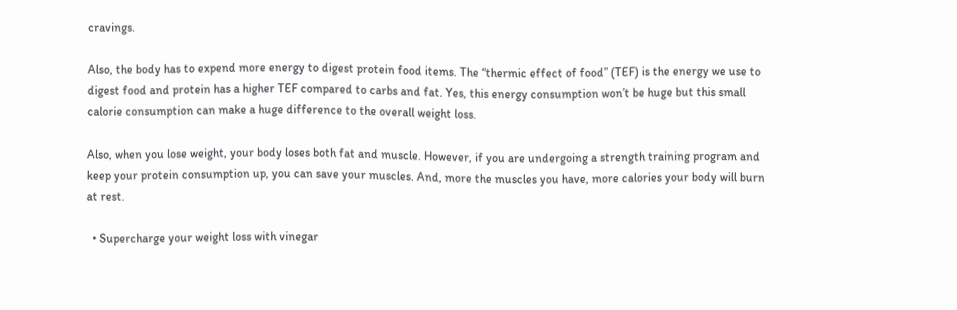cravings.

Also, the body has to expend more energy to digest protein food items. The “thermic effect of food” (TEF) is the energy we use to digest food and protein has a higher TEF compared to carbs and fat. Yes, this energy consumption won’t be huge but this small calorie consumption can make a huge difference to the overall weight loss.

Also, when you lose weight, your body loses both fat and muscle. However, if you are undergoing a strength training program and keep your protein consumption up, you can save your muscles. And, more the muscles you have, more calories your body will burn at rest.

  • Supercharge your weight loss with vinegar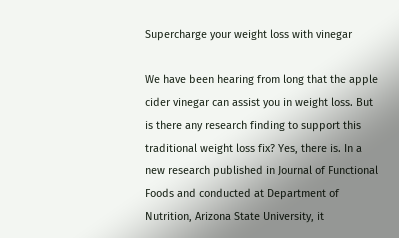Supercharge your weight loss with vinegar

We have been hearing from long that the apple cider vinegar can assist you in weight loss. But is there any research finding to support this traditional weight loss fix? Yes, there is. In a new research published in Journal of Functional Foods and conducted at Department of Nutrition, Arizona State University, it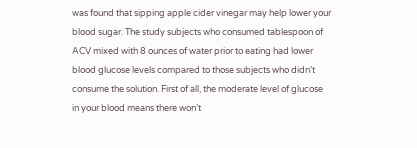was found that sipping apple cider vinegar may help lower your blood sugar. The study subjects who consumed tablespoon of ACV mixed with 8 ounces of water prior to eating had lower blood glucose levels compared to those subjects who didn’t consume the solution. First of all, the moderate level of glucose in your blood means there won’t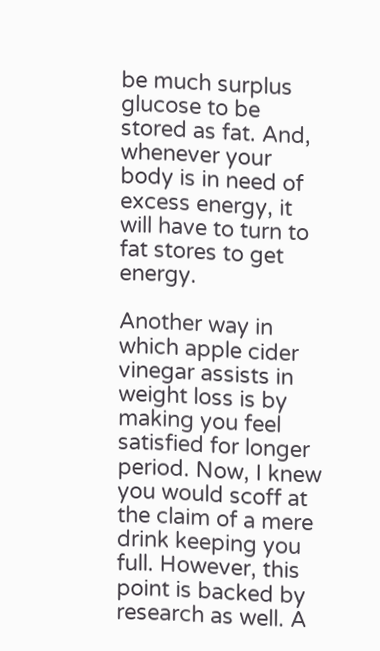be much surplus glucose to be stored as fat. And, whenever your body is in need of excess energy, it will have to turn to fat stores to get energy.

Another way in which apple cider vinegar assists in weight loss is by making you feel satisfied for longer period. Now, I knew you would scoff at the claim of a mere drink keeping you full. However, this point is backed by research as well. A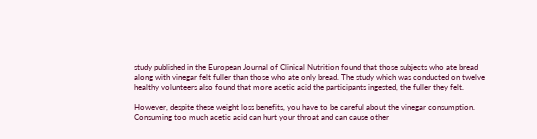study published in the European Journal of Clinical Nutrition found that those subjects who ate bread along with vinegar felt fuller than those who ate only bread. The study which was conducted on twelve healthy volunteers also found that more acetic acid the participants ingested, the fuller they felt.

However, despite these weight loss benefits, you have to be careful about the vinegar consumption. Consuming too much acetic acid can hurt your throat and can cause other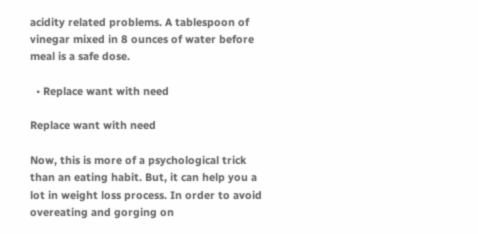acidity related problems. A tablespoon of vinegar mixed in 8 ounces of water before meal is a safe dose.

  • Replace want with need

Replace want with need

Now, this is more of a psychological trick than an eating habit. But, it can help you a lot in weight loss process. In order to avoid overeating and gorging on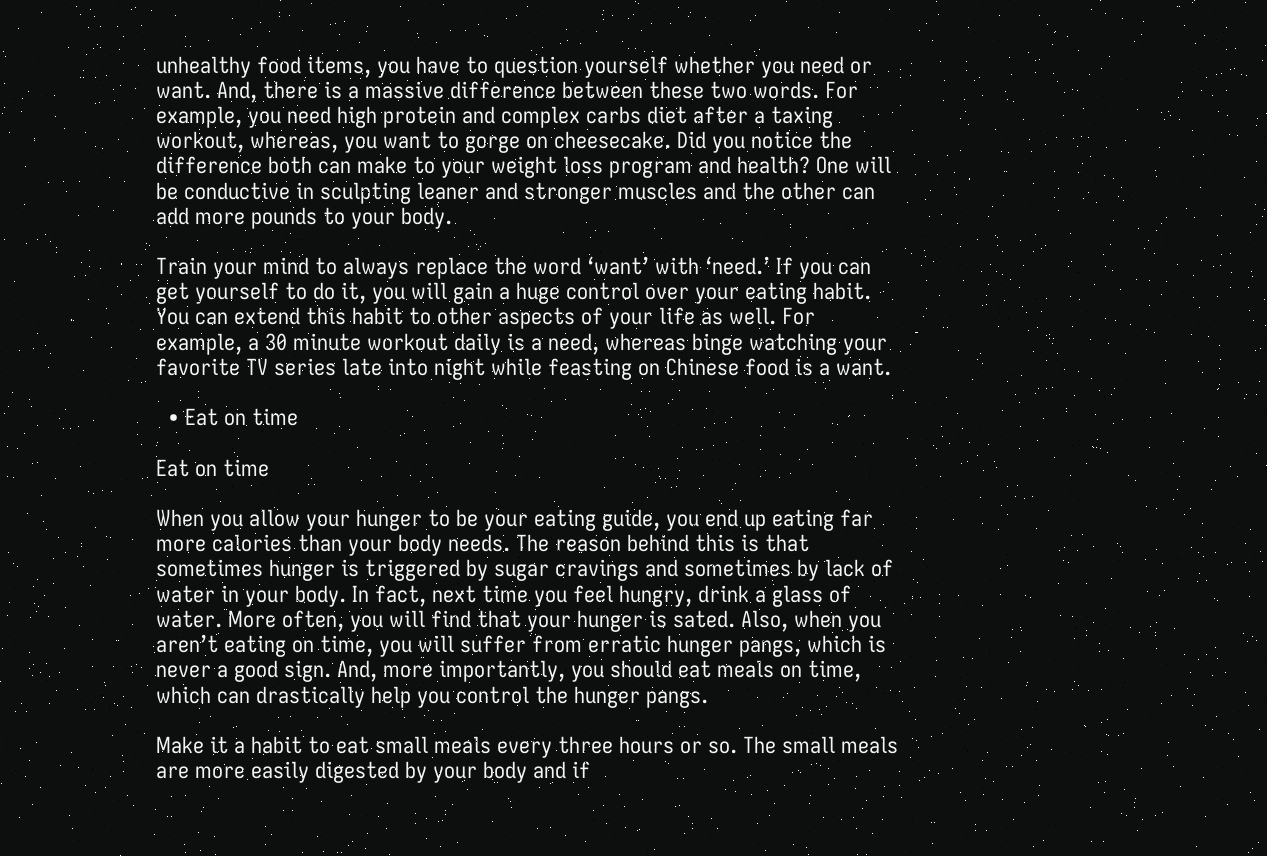unhealthy food items, you have to question yourself whether you need or want. And, there is a massive difference between these two words. For example, you need high protein and complex carbs diet after a taxing workout, whereas, you want to gorge on cheesecake. Did you notice the difference both can make to your weight loss program and health? One will be conductive in sculpting leaner and stronger muscles and the other can add more pounds to your body.

Train your mind to always replace the word ‘want’ with ‘need.’ If you can get yourself to do it, you will gain a huge control over your eating habit. You can extend this habit to other aspects of your life as well. For example, a 30 minute workout daily is a need, whereas binge watching your favorite TV series late into night while feasting on Chinese food is a want.

  • Eat on time

Eat on time

When you allow your hunger to be your eating guide, you end up eating far more calories than your body needs. The reason behind this is that sometimes hunger is triggered by sugar cravings and sometimes by lack of water in your body. In fact, next time you feel hungry, drink a glass of water. More often, you will find that your hunger is sated. Also, when you aren’t eating on time, you will suffer from erratic hunger pangs, which is never a good sign. And, more importantly, you should eat meals on time, which can drastically help you control the hunger pangs.

Make it a habit to eat small meals every three hours or so. The small meals are more easily digested by your body and if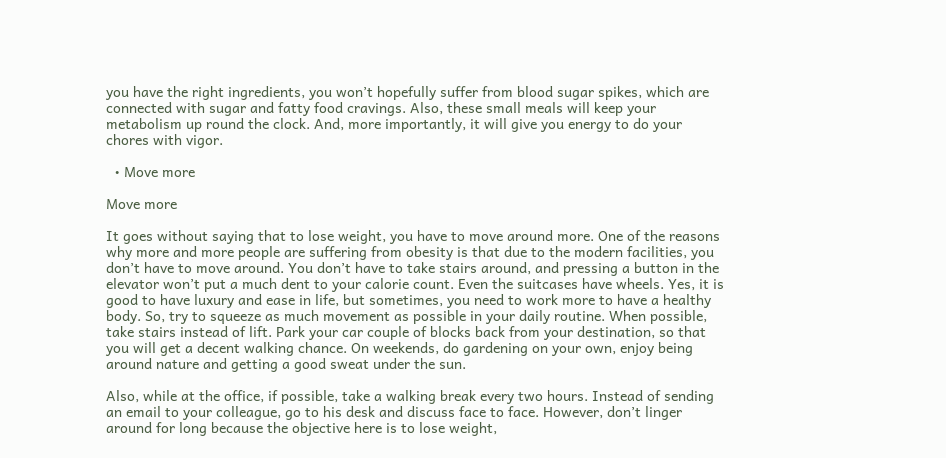you have the right ingredients, you won’t hopefully suffer from blood sugar spikes, which are connected with sugar and fatty food cravings. Also, these small meals will keep your metabolism up round the clock. And, more importantly, it will give you energy to do your chores with vigor.

  • Move more

Move more

It goes without saying that to lose weight, you have to move around more. One of the reasons why more and more people are suffering from obesity is that due to the modern facilities, you don’t have to move around. You don’t have to take stairs around, and pressing a button in the elevator won’t put a much dent to your calorie count. Even the suitcases have wheels. Yes, it is good to have luxury and ease in life, but sometimes, you need to work more to have a healthy body. So, try to squeeze as much movement as possible in your daily routine. When possible, take stairs instead of lift. Park your car couple of blocks back from your destination, so that you will get a decent walking chance. On weekends, do gardening on your own, enjoy being around nature and getting a good sweat under the sun.

Also, while at the office, if possible, take a walking break every two hours. Instead of sending an email to your colleague, go to his desk and discuss face to face. However, don’t linger around for long because the objective here is to lose weight,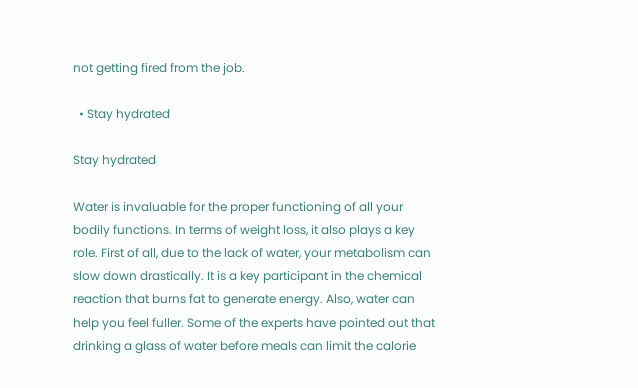not getting fired from the job.

  • Stay hydrated

Stay hydrated

Water is invaluable for the proper functioning of all your bodily functions. In terms of weight loss, it also plays a key role. First of all, due to the lack of water, your metabolism can slow down drastically. It is a key participant in the chemical reaction that burns fat to generate energy. Also, water can help you feel fuller. Some of the experts have pointed out that drinking a glass of water before meals can limit the calorie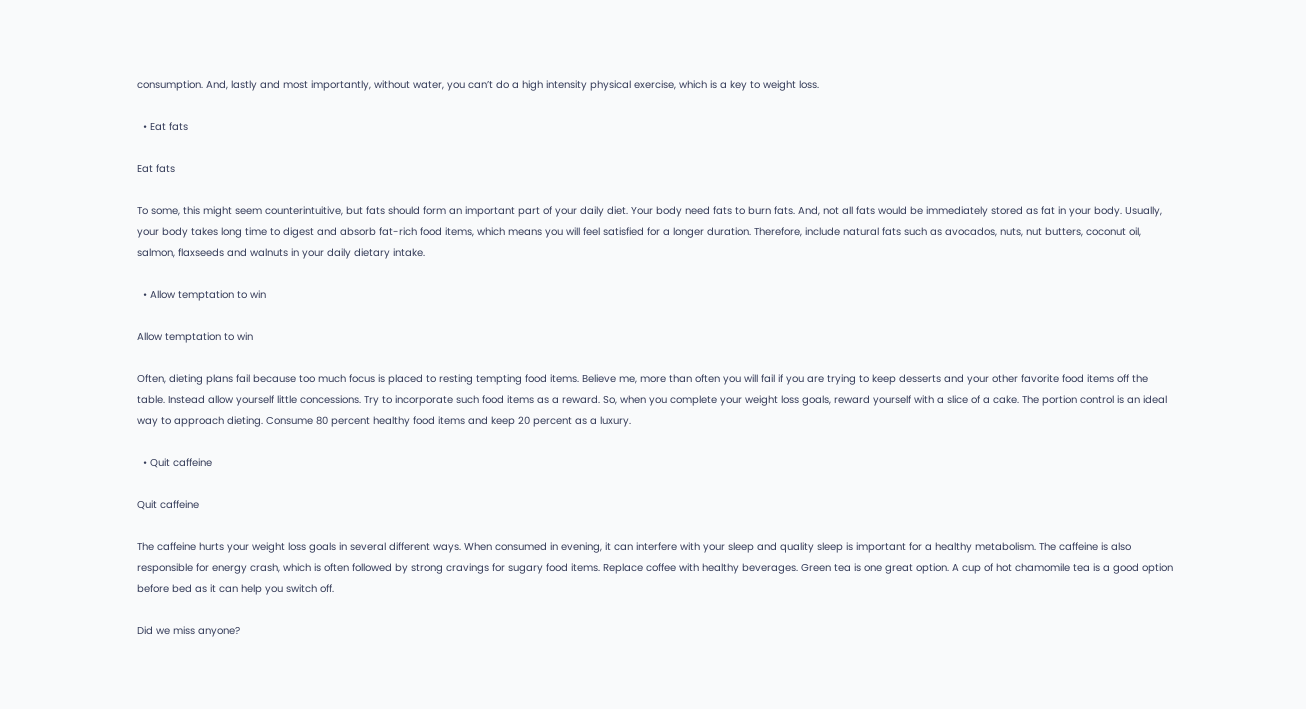consumption. And, lastly and most importantly, without water, you can’t do a high intensity physical exercise, which is a key to weight loss.

  • Eat fats

Eat fats

To some, this might seem counterintuitive, but fats should form an important part of your daily diet. Your body need fats to burn fats. And, not all fats would be immediately stored as fat in your body. Usually, your body takes long time to digest and absorb fat-rich food items, which means you will feel satisfied for a longer duration. Therefore, include natural fats such as avocados, nuts, nut butters, coconut oil, salmon, flaxseeds and walnuts in your daily dietary intake.

  • Allow temptation to win

Allow temptation to win

Often, dieting plans fail because too much focus is placed to resting tempting food items. Believe me, more than often you will fail if you are trying to keep desserts and your other favorite food items off the table. Instead allow yourself little concessions. Try to incorporate such food items as a reward. So, when you complete your weight loss goals, reward yourself with a slice of a cake. The portion control is an ideal way to approach dieting. Consume 80 percent healthy food items and keep 20 percent as a luxury.

  • Quit caffeine

Quit caffeine

The caffeine hurts your weight loss goals in several different ways. When consumed in evening, it can interfere with your sleep and quality sleep is important for a healthy metabolism. The caffeine is also responsible for energy crash, which is often followed by strong cravings for sugary food items. Replace coffee with healthy beverages. Green tea is one great option. A cup of hot chamomile tea is a good option before bed as it can help you switch off.

Did we miss anyone?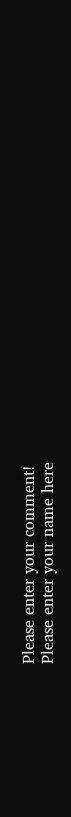Please enter your comment!
Please enter your name here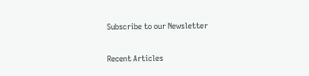Subscribe to our Newsletter

Recent Articles